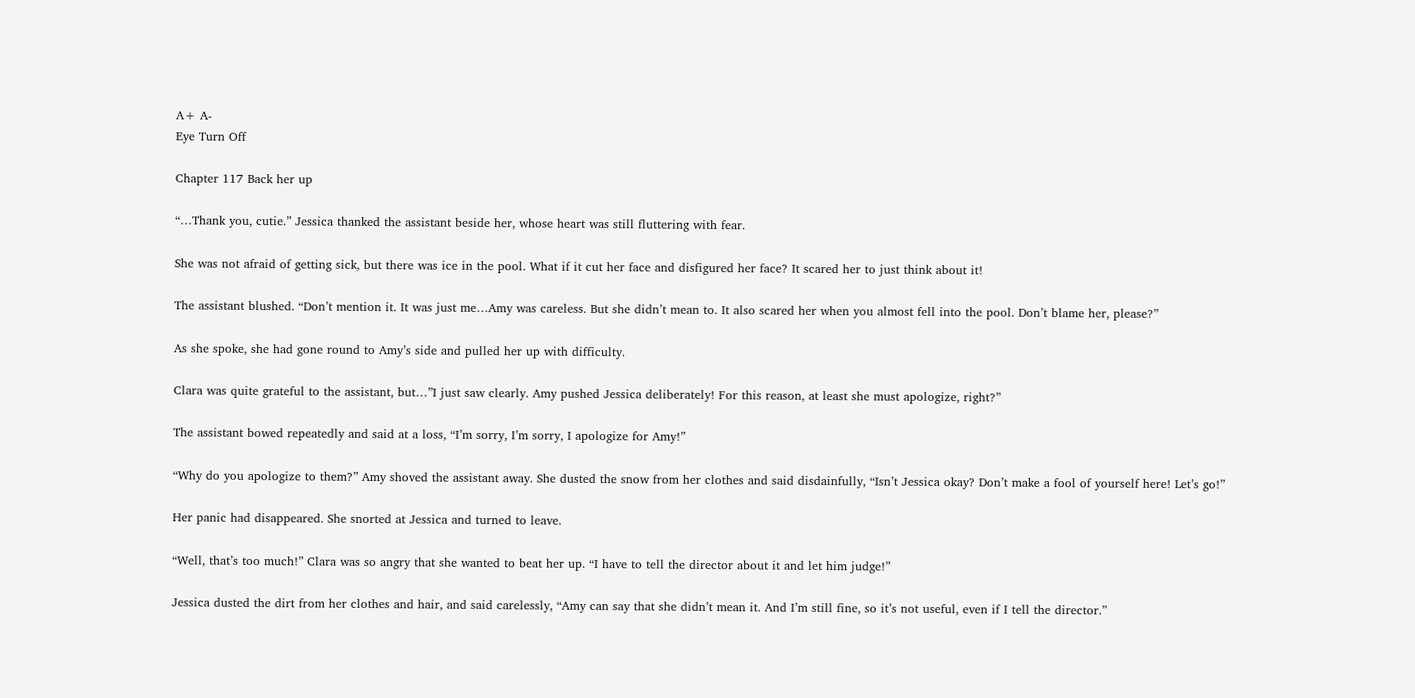A+ A-
Eye Turn Off

Chapter 117 Back her up

“…Thank you, cutie.” Jessica thanked the assistant beside her, whose heart was still fluttering with fear.

She was not afraid of getting sick, but there was ice in the pool. What if it cut her face and disfigured her face? It scared her to just think about it!

The assistant blushed. “Don’t mention it. It was just me…Amy was careless. But she didn’t mean to. It also scared her when you almost fell into the pool. Don’t blame her, please?”

As she spoke, she had gone round to Amy’s side and pulled her up with difficulty.

Clara was quite grateful to the assistant, but…”I just saw clearly. Amy pushed Jessica deliberately! For this reason, at least she must apologize, right?”

The assistant bowed repeatedly and said at a loss, “I’m sorry, I’m sorry, I apologize for Amy!”

“Why do you apologize to them?” Amy shoved the assistant away. She dusted the snow from her clothes and said disdainfully, “Isn’t Jessica okay? Don’t make a fool of yourself here! Let’s go!”

Her panic had disappeared. She snorted at Jessica and turned to leave.

“Well, that’s too much!” Clara was so angry that she wanted to beat her up. “I have to tell the director about it and let him judge!”

Jessica dusted the dirt from her clothes and hair, and said carelessly, “Amy can say that she didn’t mean it. And I’m still fine, so it’s not useful, even if I tell the director.”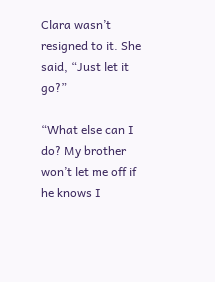Clara wasn’t resigned to it. She said, “Just let it go?”

“What else can I do? My brother won’t let me off if he knows I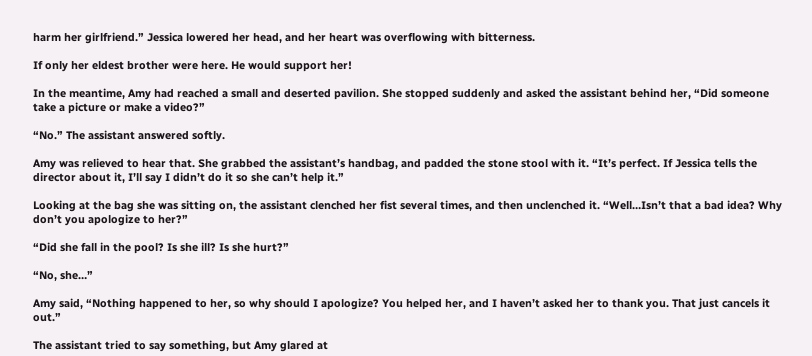harm her girlfriend.” Jessica lowered her head, and her heart was overflowing with bitterness.

If only her eldest brother were here. He would support her!

In the meantime, Amy had reached a small and deserted pavilion. She stopped suddenly and asked the assistant behind her, “Did someone take a picture or make a video?”

“No.” The assistant answered softly.

Amy was relieved to hear that. She grabbed the assistant’s handbag, and padded the stone stool with it. “It’s perfect. If Jessica tells the director about it, I’ll say I didn’t do it so she can’t help it.”

Looking at the bag she was sitting on, the assistant clenched her fist several times, and then unclenched it. “Well…Isn’t that a bad idea? Why don’t you apologize to her?”

“Did she fall in the pool? Is she ill? Is she hurt?”

“No, she…”

Amy said, “Nothing happened to her, so why should I apologize? You helped her, and I haven’t asked her to thank you. That just cancels it out.”

The assistant tried to say something, but Amy glared at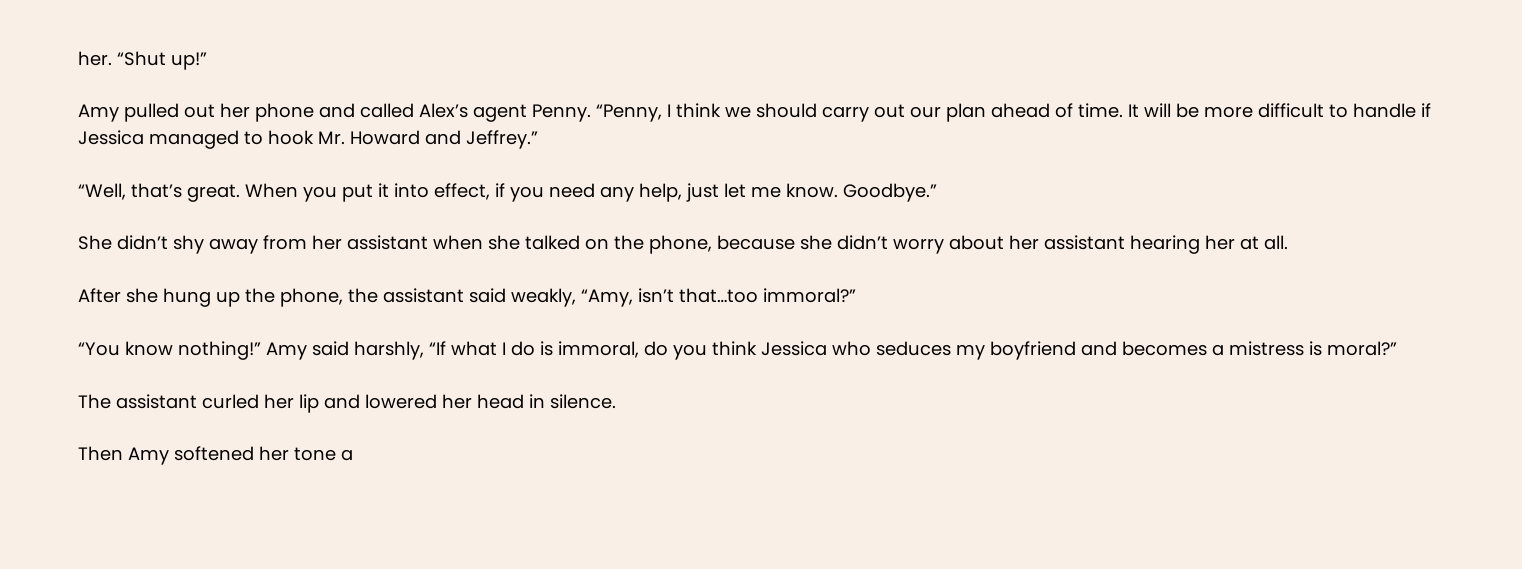her. “Shut up!”

Amy pulled out her phone and called Alex’s agent Penny. “Penny, I think we should carry out our plan ahead of time. It will be more difficult to handle if Jessica managed to hook Mr. Howard and Jeffrey.”

“Well, that’s great. When you put it into effect, if you need any help, just let me know. Goodbye.”

She didn’t shy away from her assistant when she talked on the phone, because she didn’t worry about her assistant hearing her at all.

After she hung up the phone, the assistant said weakly, “Amy, isn’t that…too immoral?”

“You know nothing!” Amy said harshly, “If what I do is immoral, do you think Jessica who seduces my boyfriend and becomes a mistress is moral?”

The assistant curled her lip and lowered her head in silence.

Then Amy softened her tone a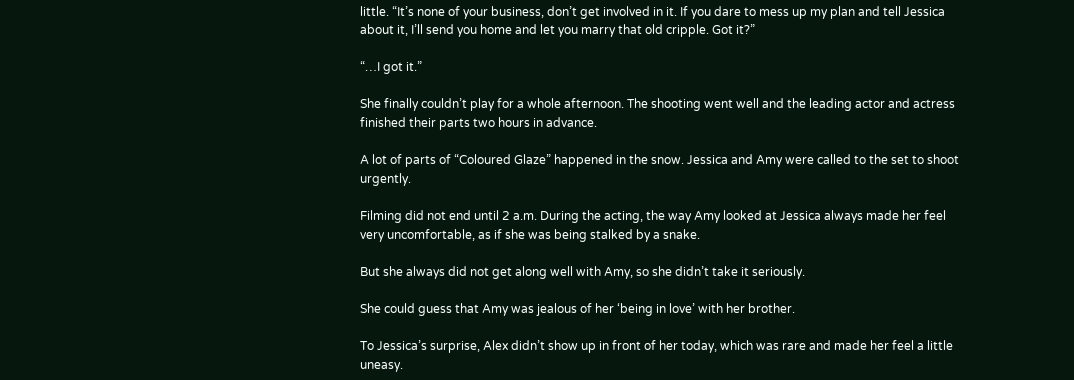little. “It’s none of your business, don’t get involved in it. If you dare to mess up my plan and tell Jessica about it, I’ll send you home and let you marry that old cripple. Got it?”

“…I got it.”

She finally couldn’t play for a whole afternoon. The shooting went well and the leading actor and actress finished their parts two hours in advance.

A lot of parts of “Coloured Glaze” happened in the snow. Jessica and Amy were called to the set to shoot urgently.

Filming did not end until 2 a.m. During the acting, the way Amy looked at Jessica always made her feel very uncomfortable, as if she was being stalked by a snake.

But she always did not get along well with Amy, so she didn’t take it seriously.

She could guess that Amy was jealous of her ‘being in love’ with her brother.

To Jessica’s surprise, Alex didn’t show up in front of her today, which was rare and made her feel a little uneasy.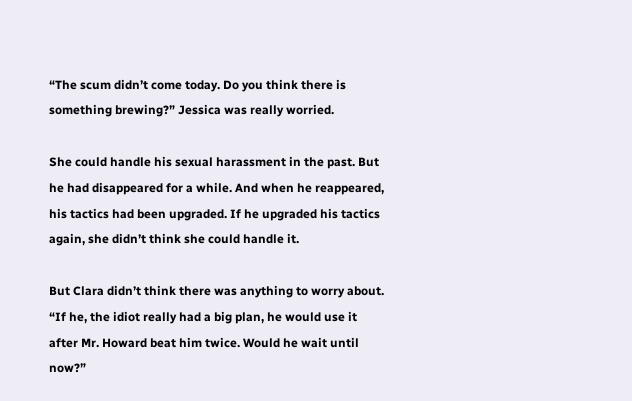“The scum didn’t come today. Do you think there is something brewing?” Jessica was really worried.

She could handle his sexual harassment in the past. But he had disappeared for a while. And when he reappeared, his tactics had been upgraded. If he upgraded his tactics again, she didn’t think she could handle it.

But Clara didn’t think there was anything to worry about. “If he, the idiot really had a big plan, he would use it after Mr. Howard beat him twice. Would he wait until now?”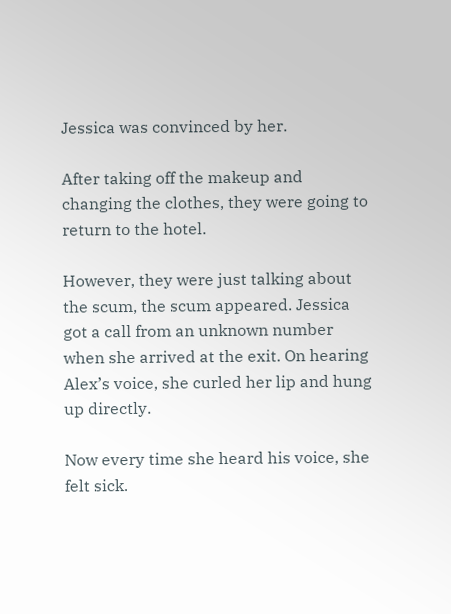Jessica was convinced by her.

After taking off the makeup and changing the clothes, they were going to return to the hotel.

However, they were just talking about the scum, the scum appeared. Jessica got a call from an unknown number when she arrived at the exit. On hearing Alex’s voice, she curled her lip and hung up directly.

Now every time she heard his voice, she felt sick.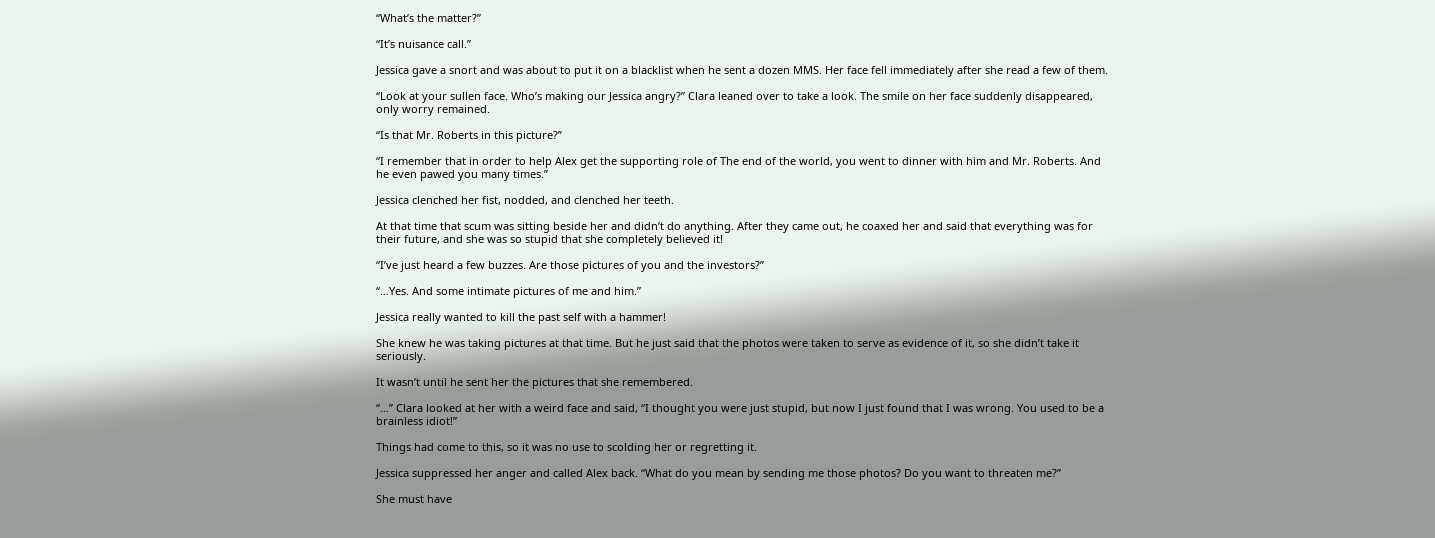“What’s the matter?”

“It’s nuisance call.”

Jessica gave a snort and was about to put it on a blacklist when he sent a dozen MMS. Her face fell immediately after she read a few of them.

“Look at your sullen face. Who’s making our Jessica angry?” Clara leaned over to take a look. The smile on her face suddenly disappeared, only worry remained.

“Is that Mr. Roberts in this picture?”

“I remember that in order to help Alex get the supporting role of The end of the world, you went to dinner with him and Mr. Roberts. And he even pawed you many times.”

Jessica clenched her fist, nodded, and clenched her teeth.

At that time that scum was sitting beside her and didn’t do anything. After they came out, he coaxed her and said that everything was for their future, and she was so stupid that she completely believed it!

“I’ve just heard a few buzzes. Are those pictures of you and the investors?”

“…Yes. And some intimate pictures of me and him.”

Jessica really wanted to kill the past self with a hammer!

She knew he was taking pictures at that time. But he just said that the photos were taken to serve as evidence of it, so she didn’t take it seriously.

It wasn’t until he sent her the pictures that she remembered.

“…” Clara looked at her with a weird face and said, “I thought you were just stupid, but now I just found that I was wrong. You used to be a brainless idiot!”

Things had come to this, so it was no use to scolding her or regretting it.

Jessica suppressed her anger and called Alex back. “What do you mean by sending me those photos? Do you want to threaten me?”

She must have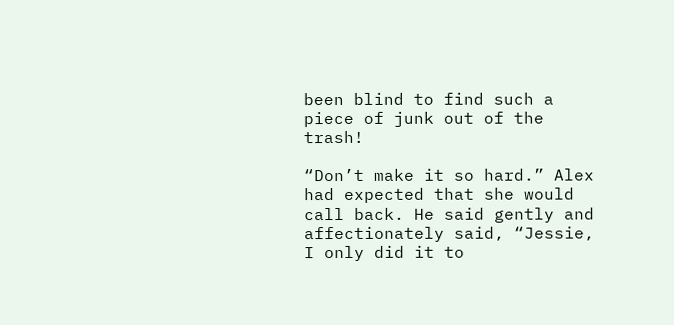been blind to find such a piece of junk out of the trash!

“Don’t make it so hard.” Alex had expected that she would call back. He said gently and affectionately said, “Jessie, I only did it to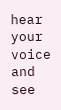hear your voice and see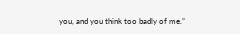you, and you think too badly of me.”